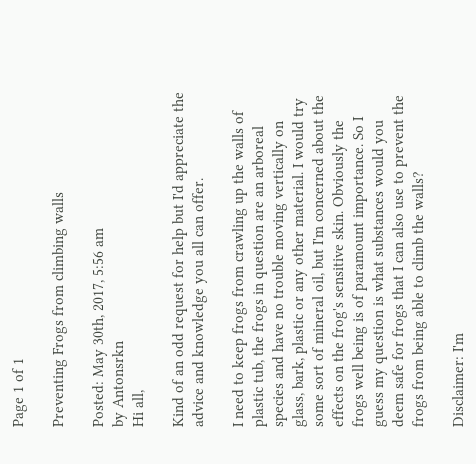Page 1 of 1

Preventing Frogs from climbing walls

Posted: May 30th, 2017, 5:56 am
by Antonsrkn
Hi all,

Kind of an odd request for help but I'd appreciate the advice and knowledge you all can offer.

I need to keep frogs from crawling up the walls of plastic tub, the frogs in question are an arboreal species and have no trouble moving vertically on glass, bark, plastic or any other material. I would try some sort of mineral oil, but I'm concerned about the effects on the frog's sensitive skin. Obviously the frogs well being is of paramount importance. So I guess my question is what substances would you deem safe for frogs that I can also use to prevent the frogs from being able to climb the walls?

Disclaimer: I'm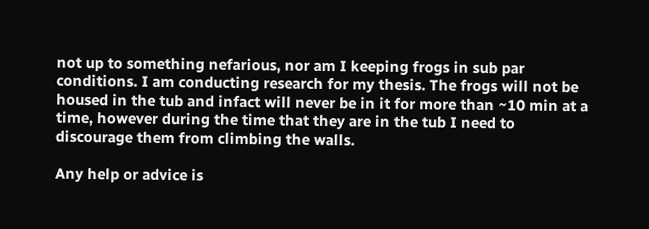not up to something nefarious, nor am I keeping frogs in sub par conditions. I am conducting research for my thesis. The frogs will not be housed in the tub and infact will never be in it for more than ~10 min at a time, however during the time that they are in the tub I need to discourage them from climbing the walls.

Any help or advice is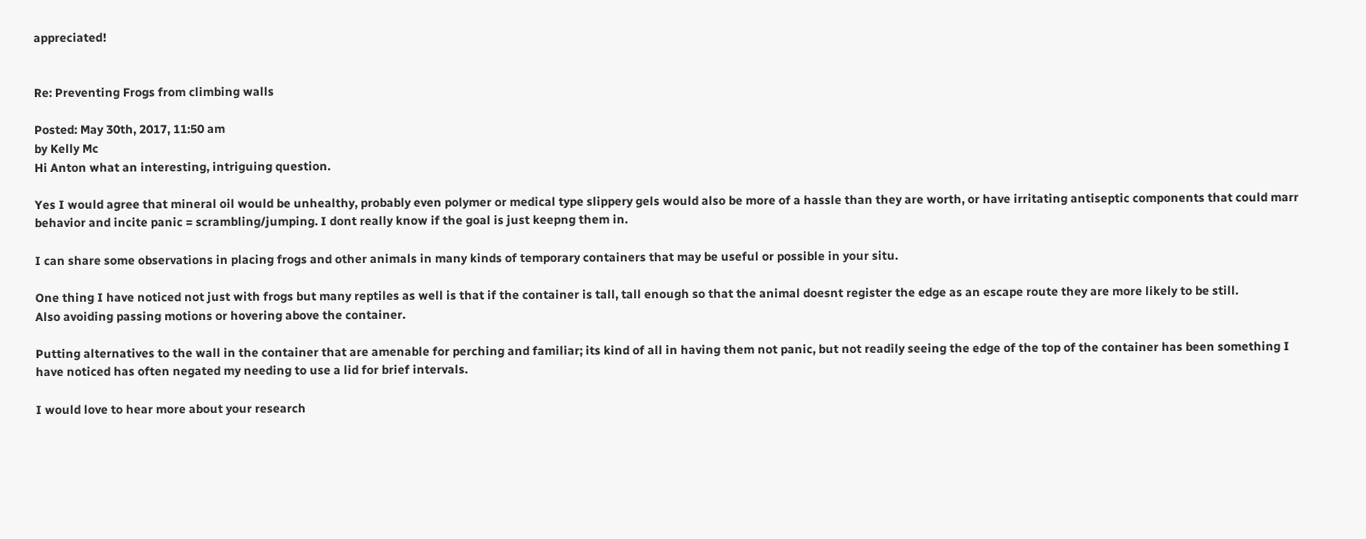appreciated!


Re: Preventing Frogs from climbing walls

Posted: May 30th, 2017, 11:50 am
by Kelly Mc
Hi Anton what an interesting, intriguing question.

Yes I would agree that mineral oil would be unhealthy, probably even polymer or medical type slippery gels would also be more of a hassle than they are worth, or have irritating antiseptic components that could marr behavior and incite panic = scrambling/jumping. I dont really know if the goal is just keepng them in.

I can share some observations in placing frogs and other animals in many kinds of temporary containers that may be useful or possible in your situ.

One thing I have noticed not just with frogs but many reptiles as well is that if the container is tall, tall enough so that the animal doesnt register the edge as an escape route they are more likely to be still.
Also avoiding passing motions or hovering above the container.

Putting alternatives to the wall in the container that are amenable for perching and familiar; its kind of all in having them not panic, but not readily seeing the edge of the top of the container has been something I have noticed has often negated my needing to use a lid for brief intervals.

I would love to hear more about your research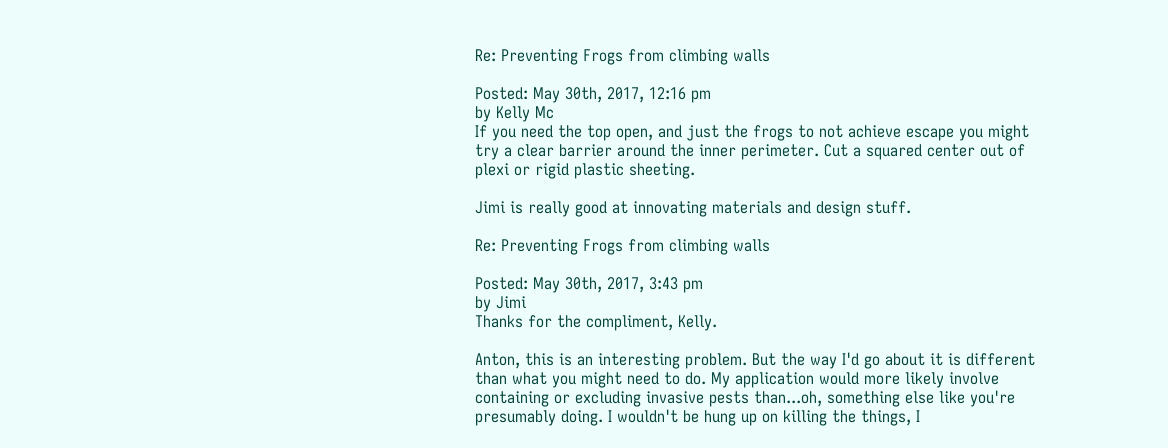Re: Preventing Frogs from climbing walls

Posted: May 30th, 2017, 12:16 pm
by Kelly Mc
If you need the top open, and just the frogs to not achieve escape you might try a clear barrier around the inner perimeter. Cut a squared center out of plexi or rigid plastic sheeting.

Jimi is really good at innovating materials and design stuff.

Re: Preventing Frogs from climbing walls

Posted: May 30th, 2017, 3:43 pm
by Jimi
Thanks for the compliment, Kelly.

Anton, this is an interesting problem. But the way I'd go about it is different than what you might need to do. My application would more likely involve containing or excluding invasive pests than...oh, something else like you're presumably doing. I wouldn't be hung up on killing the things, I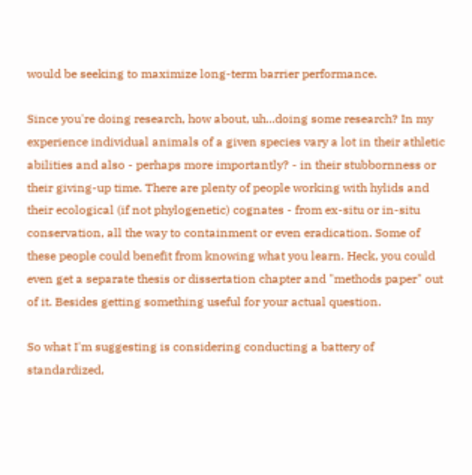would be seeking to maximize long-term barrier performance.

Since you're doing research, how about, uh...doing some research? In my experience individual animals of a given species vary a lot in their athletic abilities and also - perhaps more importantly? - in their stubbornness or their giving-up time. There are plenty of people working with hylids and their ecological (if not phylogenetic) cognates - from ex-situ or in-situ conservation, all the way to containment or even eradication. Some of these people could benefit from knowing what you learn. Heck, you could even get a separate thesis or dissertation chapter and "methods paper" out of it. Besides getting something useful for your actual question.

So what I'm suggesting is considering conducting a battery of standardized,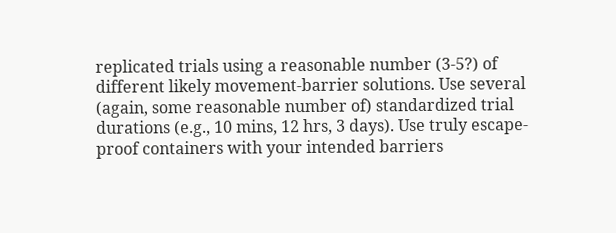replicated trials using a reasonable number (3-5?) of different likely movement-barrier solutions. Use several (again, some reasonable number of) standardized trial durations (e.g., 10 mins, 12 hrs, 3 days). Use truly escape-proof containers with your intended barriers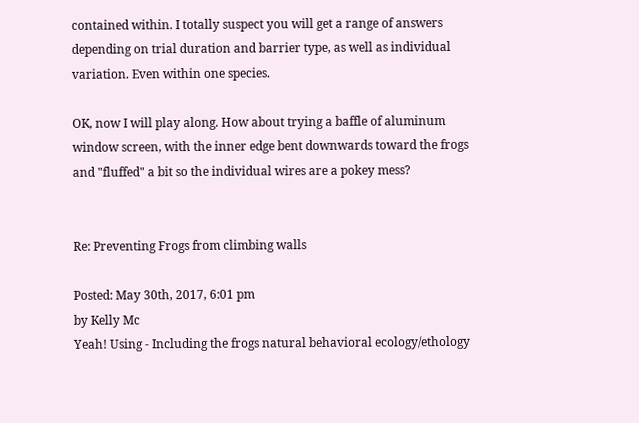contained within. I totally suspect you will get a range of answers depending on trial duration and barrier type, as well as individual variation. Even within one species.

OK, now I will play along. How about trying a baffle of aluminum window screen, with the inner edge bent downwards toward the frogs and "fluffed" a bit so the individual wires are a pokey mess?


Re: Preventing Frogs from climbing walls

Posted: May 30th, 2017, 6:01 pm
by Kelly Mc
Yeah! Using - Including the frogs natural behavioral ecology/ethology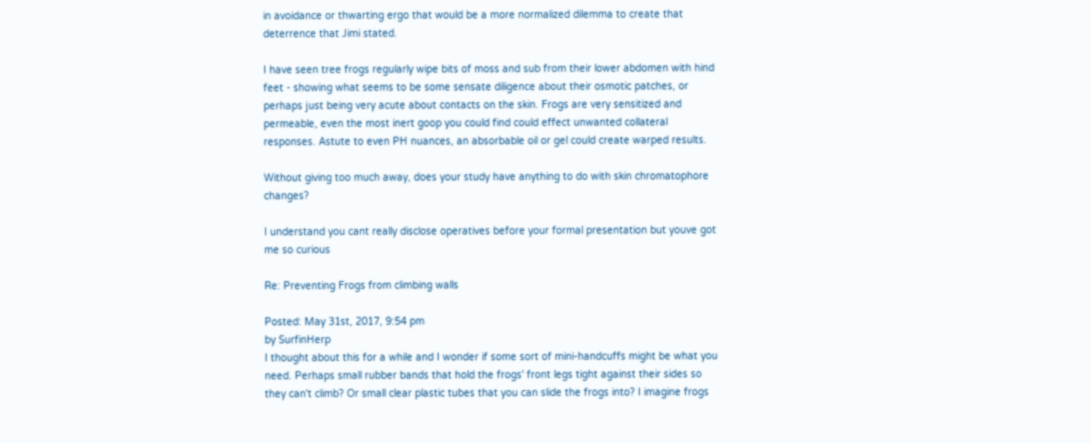in avoidance or thwarting ergo that would be a more normalized dilemma to create that deterrence that Jimi stated.

I have seen tree frogs regularly wipe bits of moss and sub from their lower abdomen with hind feet - showing what seems to be some sensate diligence about their osmotic patches, or perhaps just being very acute about contacts on the skin. Frogs are very sensitized and permeable, even the most inert goop you could find could effect unwanted collateral responses. Astute to even PH nuances, an absorbable oil or gel could create warped results.

Without giving too much away, does your study have anything to do with skin chromatophore changes?

I understand you cant really disclose operatives before your formal presentation but youve got me so curious

Re: Preventing Frogs from climbing walls

Posted: May 31st, 2017, 9:54 pm
by SurfinHerp
I thought about this for a while and I wonder if some sort of mini-handcuffs might be what you need. Perhaps small rubber bands that hold the frogs' front legs tight against their sides so they can't climb? Or small clear plastic tubes that you can slide the frogs into? I imagine frogs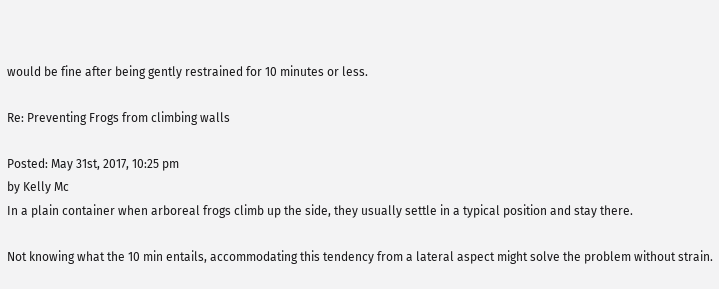would be fine after being gently restrained for 10 minutes or less.

Re: Preventing Frogs from climbing walls

Posted: May 31st, 2017, 10:25 pm
by Kelly Mc
In a plain container when arboreal frogs climb up the side, they usually settle in a typical position and stay there.

Not knowing what the 10 min entails, accommodating this tendency from a lateral aspect might solve the problem without strain.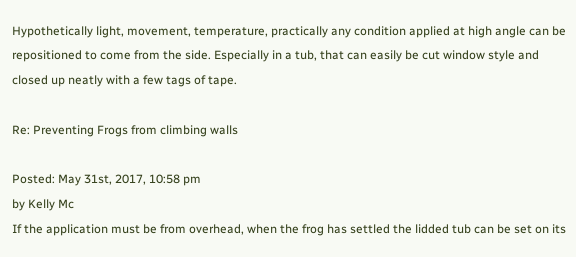Hypothetically light, movement, temperature, practically any condition applied at high angle can be repositioned to come from the side. Especially in a tub, that can easily be cut window style and closed up neatly with a few tags of tape.

Re: Preventing Frogs from climbing walls

Posted: May 31st, 2017, 10:58 pm
by Kelly Mc
If the application must be from overhead, when the frog has settled the lidded tub can be set on its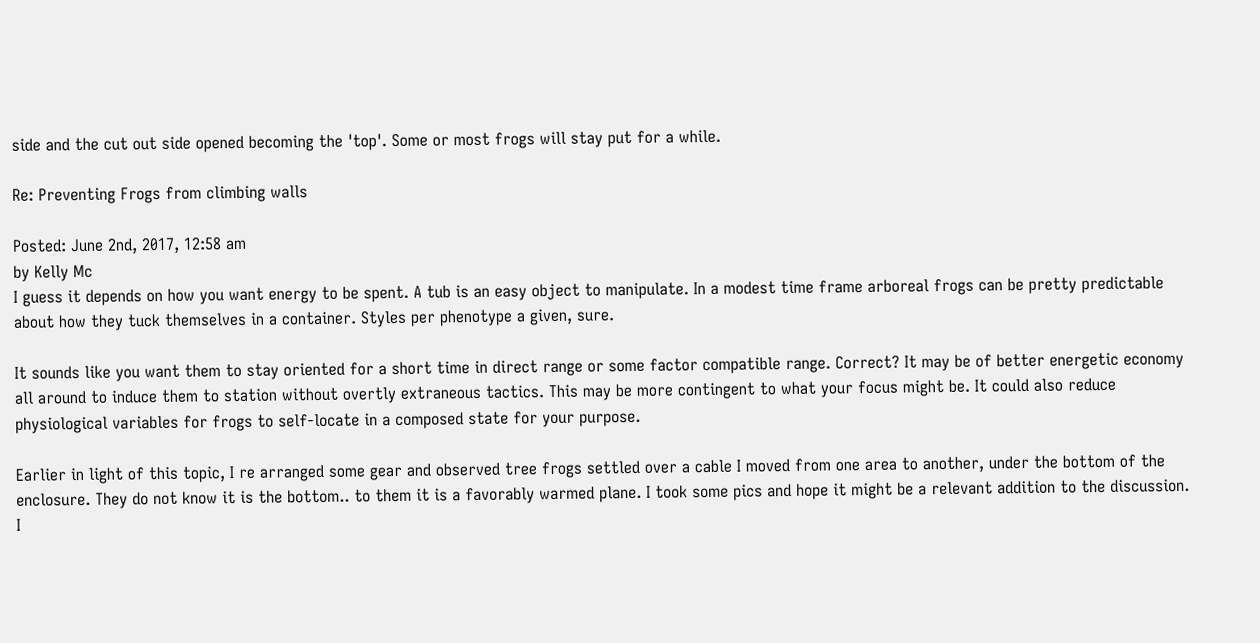side and the cut out side opened becoming the 'top'. Some or most frogs will stay put for a while.

Re: Preventing Frogs from climbing walls

Posted: June 2nd, 2017, 12:58 am
by Kelly Mc
I guess it depends on how you want energy to be spent. A tub is an easy object to manipulate. In a modest time frame arboreal frogs can be pretty predictable about how they tuck themselves in a container. Styles per phenotype a given, sure.

It sounds like you want them to stay oriented for a short time in direct range or some factor compatible range. Correct? It may be of better energetic economy all around to induce them to station without overtly extraneous tactics. This may be more contingent to what your focus might be. It could also reduce physiological variables for frogs to self-locate in a composed state for your purpose.

Earlier in light of this topic, I re arranged some gear and observed tree frogs settled over a cable I moved from one area to another, under the bottom of the enclosure. They do not know it is the bottom.. to them it is a favorably warmed plane. I took some pics and hope it might be a relevant addition to the discussion. I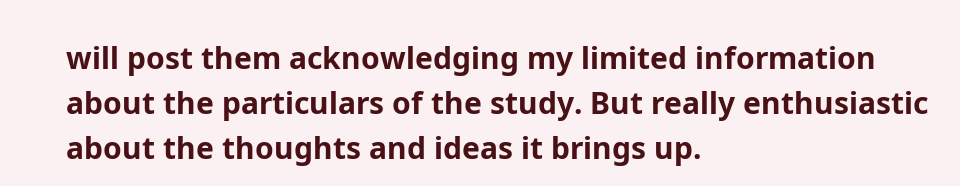will post them acknowledging my limited information about the particulars of the study. But really enthusiastic about the thoughts and ideas it brings up.